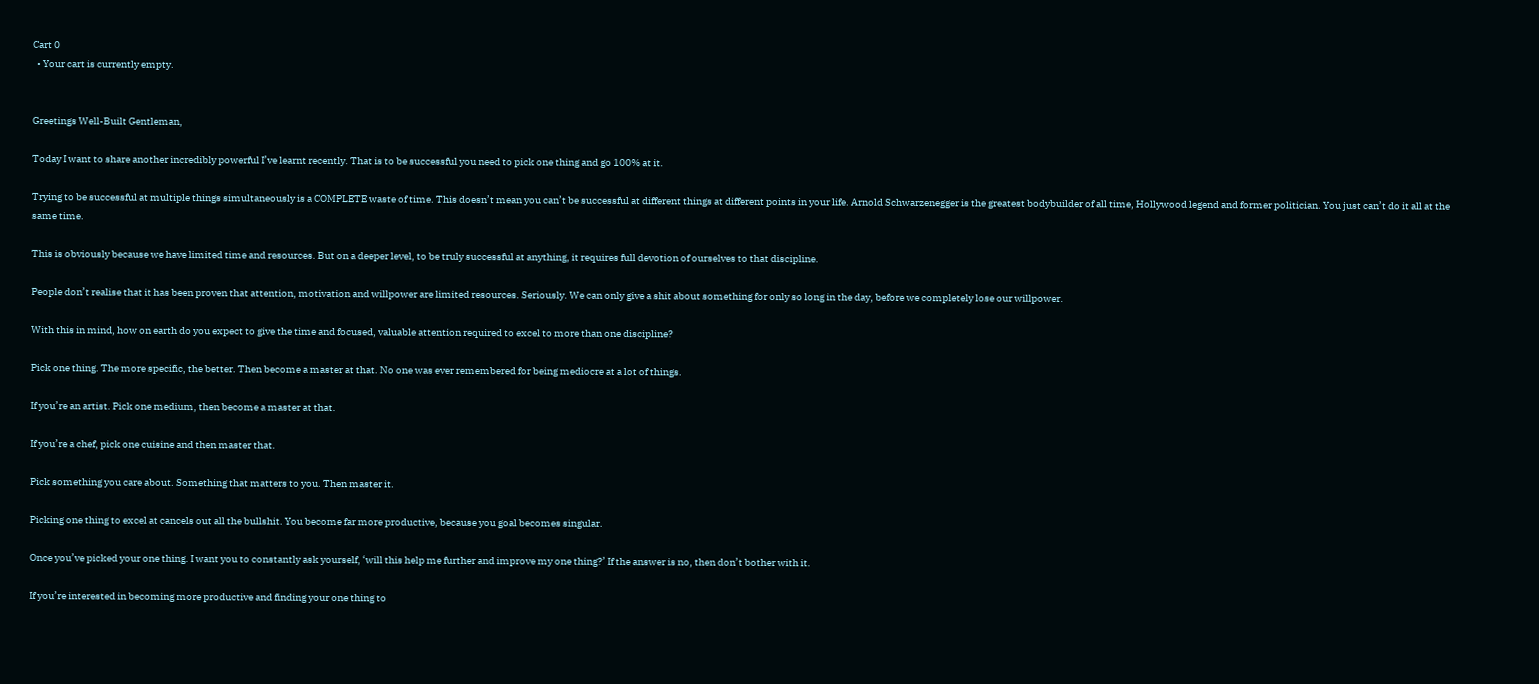Cart 0
  • Your cart is currently empty.


Greetings Well-Built Gentleman,

Today I want to share another incredibly powerful I’ve learnt recently. That is to be successful you need to pick one thing and go 100% at it.

Trying to be successful at multiple things simultaneously is a COMPLETE waste of time. This doesn’t mean you can’t be successful at different things at different points in your life. Arnold Schwarzenegger is the greatest bodybuilder of all time, Hollywood legend and former politician. You just can’t do it all at the same time.

This is obviously because we have limited time and resources. But on a deeper level, to be truly successful at anything, it requires full devotion of ourselves to that discipline.

People don’t realise that it has been proven that attention, motivation and willpower are limited resources. Seriously. We can only give a shit about something for only so long in the day, before we completely lose our willpower.

With this in mind, how on earth do you expect to give the time and focused, valuable attention required to excel to more than one discipline?

Pick one thing. The more specific, the better. Then become a master at that. No one was ever remembered for being mediocre at a lot of things.

If you’re an artist. Pick one medium, then become a master at that.

If you’re a chef, pick one cuisine and then master that.

Pick something you care about. Something that matters to you. Then master it.

Picking one thing to excel at cancels out all the bullshit. You become far more productive, because you goal becomes singular.

Once you’ve picked your one thing. I want you to constantly ask yourself, ‘will this help me further and improve my one thing?’ If the answer is no, then don’t bother with it.

If you’re interested in becoming more productive and finding your one thing to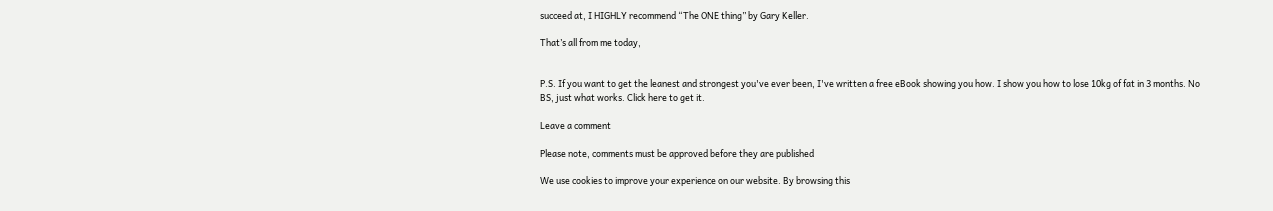succeed at, I HIGHLY recommend “The ONE thing” by Gary Keller.

That’s all from me today,


P.S. If you want to get the leanest and strongest you've ever been, I've written a free eBook showing you how. I show you how to lose 10kg of fat in 3 months. No BS, just what works. Click here to get it.

Leave a comment

Please note, comments must be approved before they are published

We use cookies to improve your experience on our website. By browsing this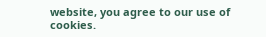website, you agree to our use of cookies.